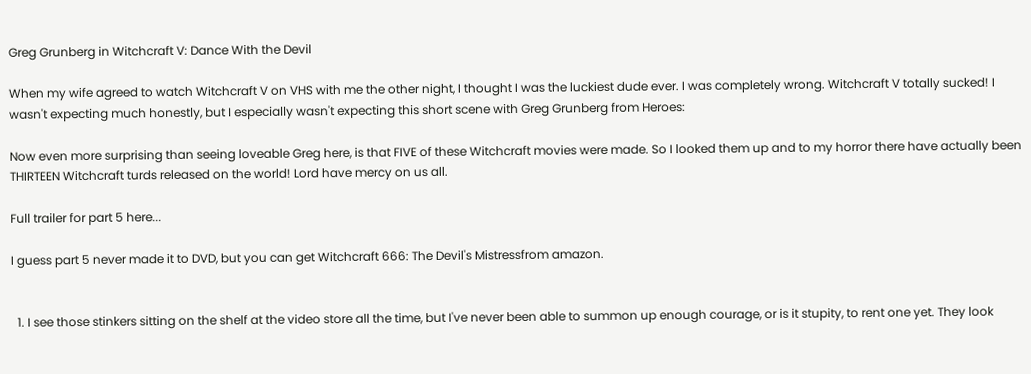Greg Grunberg in Witchcraft V: Dance With the Devil

When my wife agreed to watch Witchcraft V on VHS with me the other night, I thought I was the luckiest dude ever. I was completely wrong. Witchcraft V totally sucked! I wasn't expecting much honestly, but I especially wasn't expecting this short scene with Greg Grunberg from Heroes:

Now even more surprising than seeing loveable Greg here, is that FIVE of these Witchcraft movies were made. So I looked them up and to my horror there have actually been THIRTEEN Witchcraft turds released on the world! Lord have mercy on us all.

Full trailer for part 5 here...

I guess part 5 never made it to DVD, but you can get Witchcraft 666: The Devil's Mistressfrom amazon.


  1. I see those stinkers sitting on the shelf at the video store all the time, but I've never been able to summon up enough courage, or is it stupity, to rent one yet. They look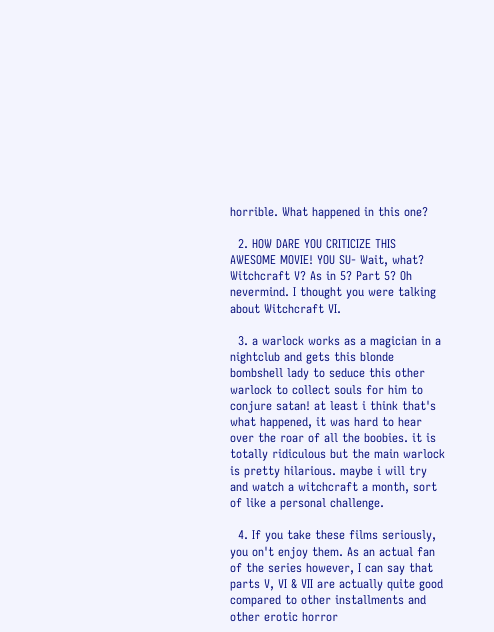horrible. What happened in this one?

  2. HOW DARE YOU CRITICIZE THIS AWESOME MOVIE! YOU SU- Wait, what? Witchcraft V? As in 5? Part 5? Oh nevermind. I thought you were talking about Witchcraft VI.

  3. a warlock works as a magician in a nightclub and gets this blonde bombshell lady to seduce this other warlock to collect souls for him to conjure satan! at least i think that's what happened, it was hard to hear over the roar of all the boobies. it is totally ridiculous but the main warlock is pretty hilarious. maybe i will try and watch a witchcraft a month, sort of like a personal challenge.

  4. If you take these films seriously, you on't enjoy them. As an actual fan of the series however, I can say that parts V, VI & VII are actually quite good compared to other installments and other erotic horror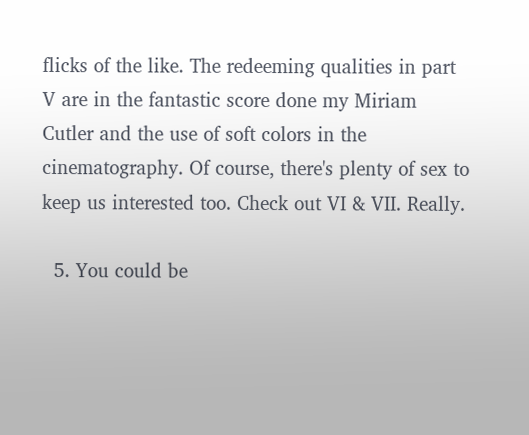flicks of the like. The redeeming qualities in part V are in the fantastic score done my Miriam Cutler and the use of soft colors in the cinematography. Of course, there's plenty of sex to keep us interested too. Check out VI & VII. Really.

  5. You could be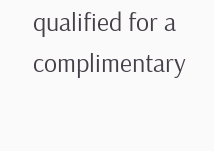qualified for a complimentary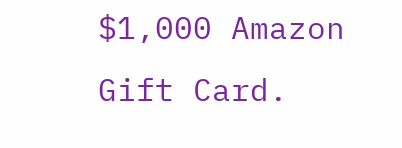$1,000 Amazon Gift Card.